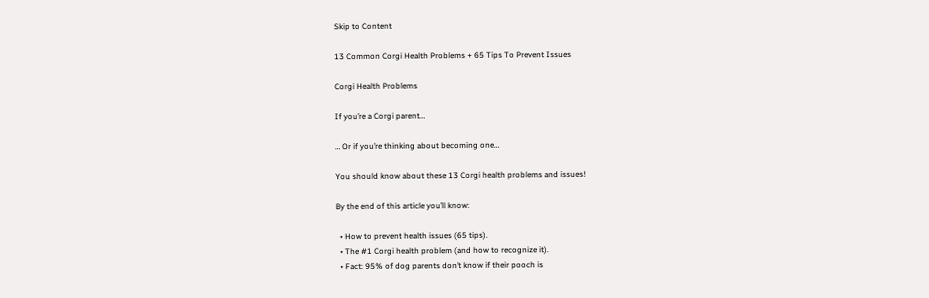Skip to Content

13 Common Corgi Health Problems + 65 Tips To Prevent Issues

Corgi Health Problems

If you’re a Corgi parent…

… Or if you’re thinking about becoming one…

You should know about these 13 Corgi health problems and issues!

By the end of this article you’ll know:

  • How to prevent health issues (65 tips).
  • The #1 Corgi health problem (and how to recognize it).
  • Fact: 95% of dog parents don’t know if their pooch is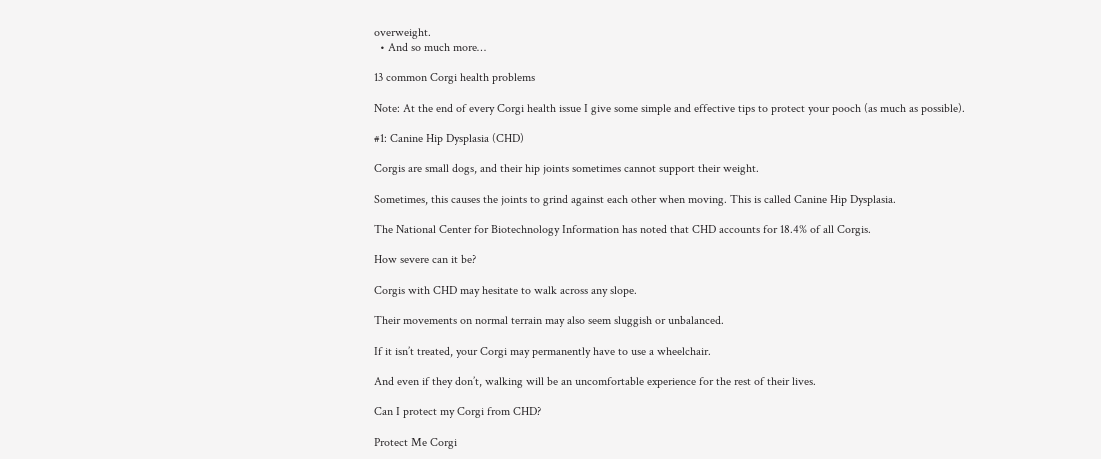overweight.
  • And so much more…

13 common Corgi health problems

Note: At the end of every Corgi health issue I give some simple and effective tips to protect your pooch (as much as possible).

#1: Canine Hip Dysplasia (CHD)

Corgis are small dogs, and their hip joints sometimes cannot support their weight.

Sometimes, this causes the joints to grind against each other when moving. This is called Canine Hip Dysplasia.

The National Center for Biotechnology Information has noted that CHD accounts for 18.4% of all Corgis.

How severe can it be?

Corgis with CHD may hesitate to walk across any slope.

Their movements on normal terrain may also seem sluggish or unbalanced.

If it isn’t treated, your Corgi may permanently have to use a wheelchair.

And even if they don’t, walking will be an uncomfortable experience for the rest of their lives.

Can I protect my Corgi from CHD?

Protect Me Corgi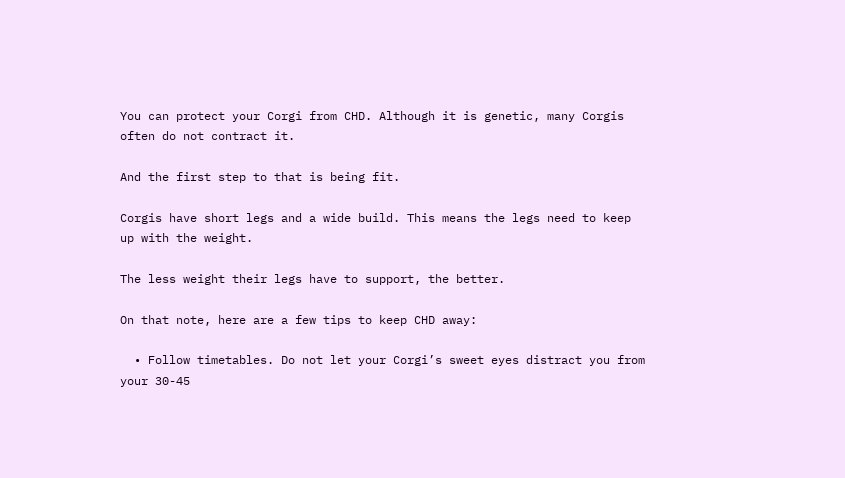You can protect your Corgi from CHD. Although it is genetic, many Corgis often do not contract it.

And the first step to that is being fit.

Corgis have short legs and a wide build. This means the legs need to keep up with the weight.

The less weight their legs have to support, the better.

On that note, here are a few tips to keep CHD away:

  • Follow timetables. Do not let your Corgi’s sweet eyes distract you from your 30-45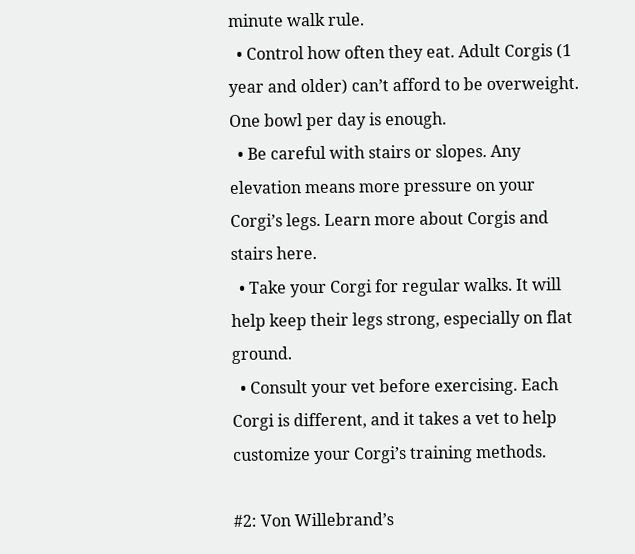minute walk rule.
  • Control how often they eat. Adult Corgis (1 year and older) can’t afford to be overweight. One bowl per day is enough.
  • Be careful with stairs or slopes. Any elevation means more pressure on your Corgi’s legs. Learn more about Corgis and stairs here.
  • Take your Corgi for regular walks. It will help keep their legs strong, especially on flat ground.
  • Consult your vet before exercising. Each Corgi is different, and it takes a vet to help customize your Corgi’s training methods.

#2: Von Willebrand’s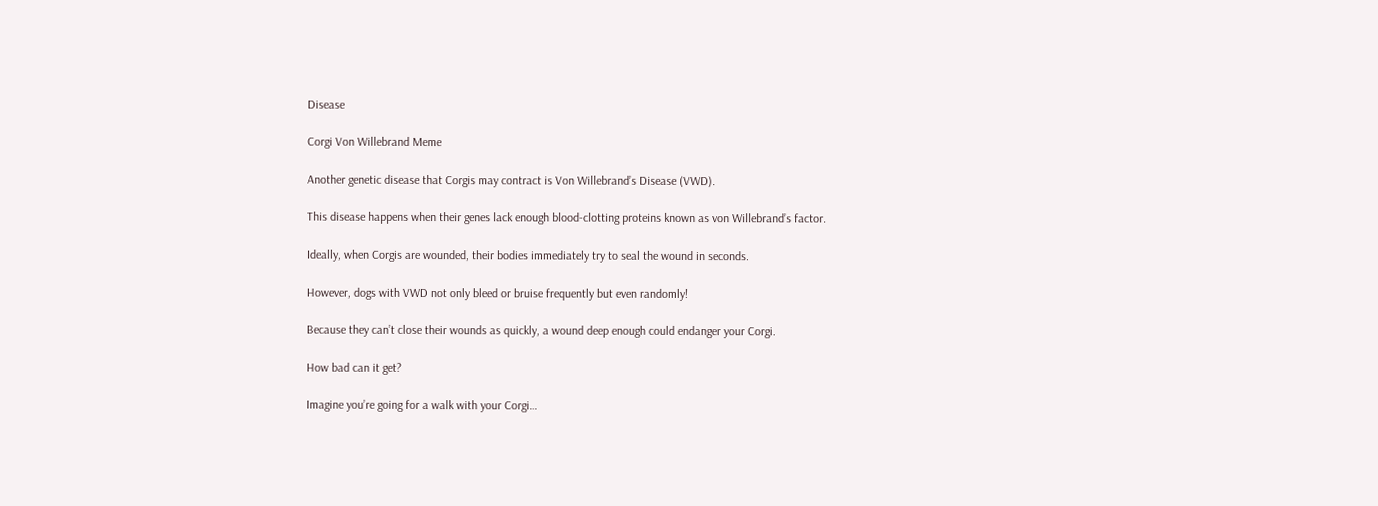Disease

Corgi Von Willebrand Meme

Another genetic disease that Corgis may contract is Von Willebrand’s Disease (VWD).

This disease happens when their genes lack enough blood-clotting proteins known as von Willebrand’s factor.

Ideally, when Corgis are wounded, their bodies immediately try to seal the wound in seconds.

However, dogs with VWD not only bleed or bruise frequently but even randomly!

Because they can’t close their wounds as quickly, a wound deep enough could endanger your Corgi.

How bad can it get?

Imagine you’re going for a walk with your Corgi…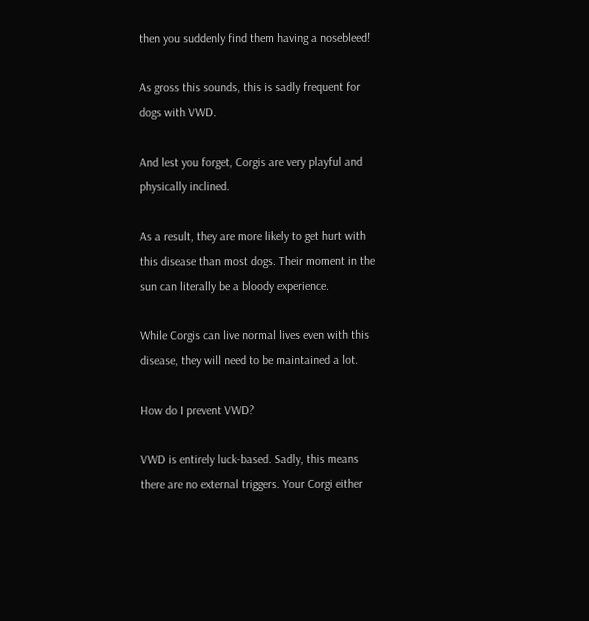then you suddenly find them having a nosebleed!

As gross this sounds, this is sadly frequent for dogs with VWD.

And lest you forget, Corgis are very playful and physically inclined.

As a result, they are more likely to get hurt with this disease than most dogs. Their moment in the sun can literally be a bloody experience.

While Corgis can live normal lives even with this disease, they will need to be maintained a lot.

How do I prevent VWD?

VWD is entirely luck-based. Sadly, this means there are no external triggers. Your Corgi either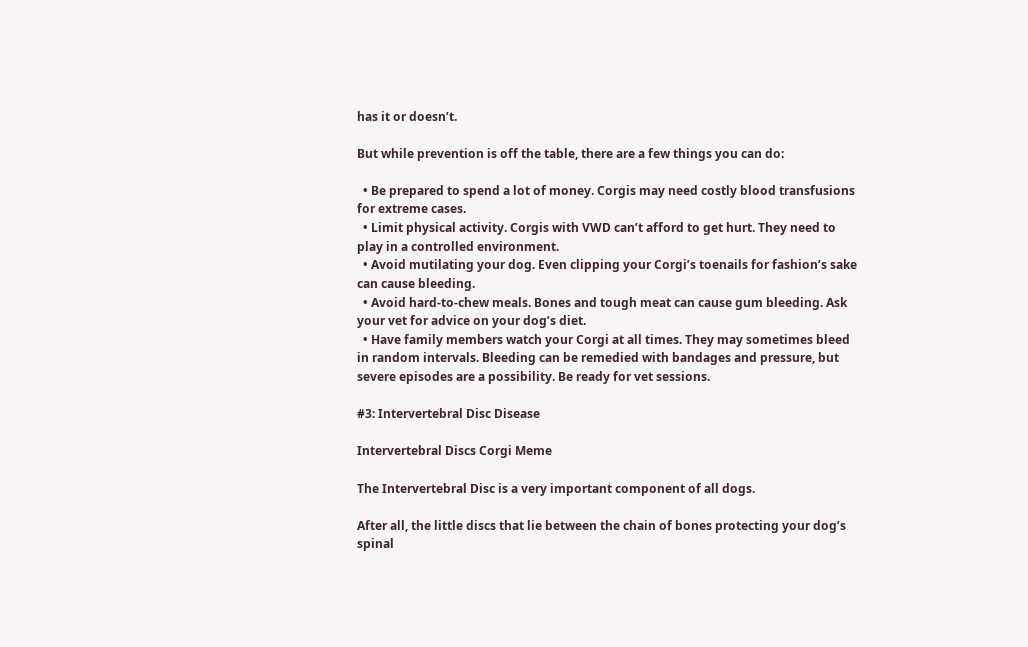has it or doesn’t.

But while prevention is off the table, there are a few things you can do:

  • Be prepared to spend a lot of money. Corgis may need costly blood transfusions for extreme cases.
  • Limit physical activity. Corgis with VWD can’t afford to get hurt. They need to play in a controlled environment.
  • Avoid mutilating your dog. Even clipping your Corgi’s toenails for fashion’s sake can cause bleeding.
  • Avoid hard-to-chew meals. Bones and tough meat can cause gum bleeding. Ask your vet for advice on your dog’s diet.
  • Have family members watch your Corgi at all times. They may sometimes bleed in random intervals. Bleeding can be remedied with bandages and pressure, but severe episodes are a possibility. Be ready for vet sessions.

#3: Intervertebral Disc Disease

Intervertebral Discs Corgi Meme

The Intervertebral Disc is a very important component of all dogs.

After all, the little discs that lie between the chain of bones protecting your dog’s spinal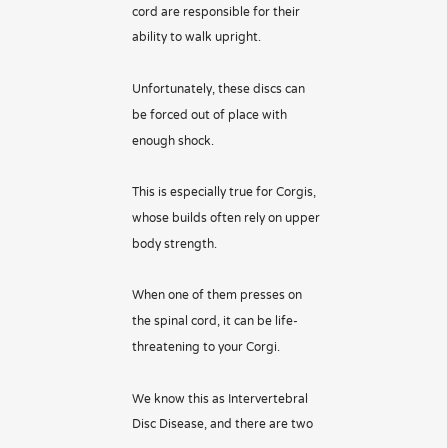cord are responsible for their ability to walk upright.

Unfortunately, these discs can be forced out of place with enough shock.

This is especially true for Corgis, whose builds often rely on upper body strength.

When one of them presses on the spinal cord, it can be life-threatening to your Corgi.

We know this as Intervertebral Disc Disease, and there are two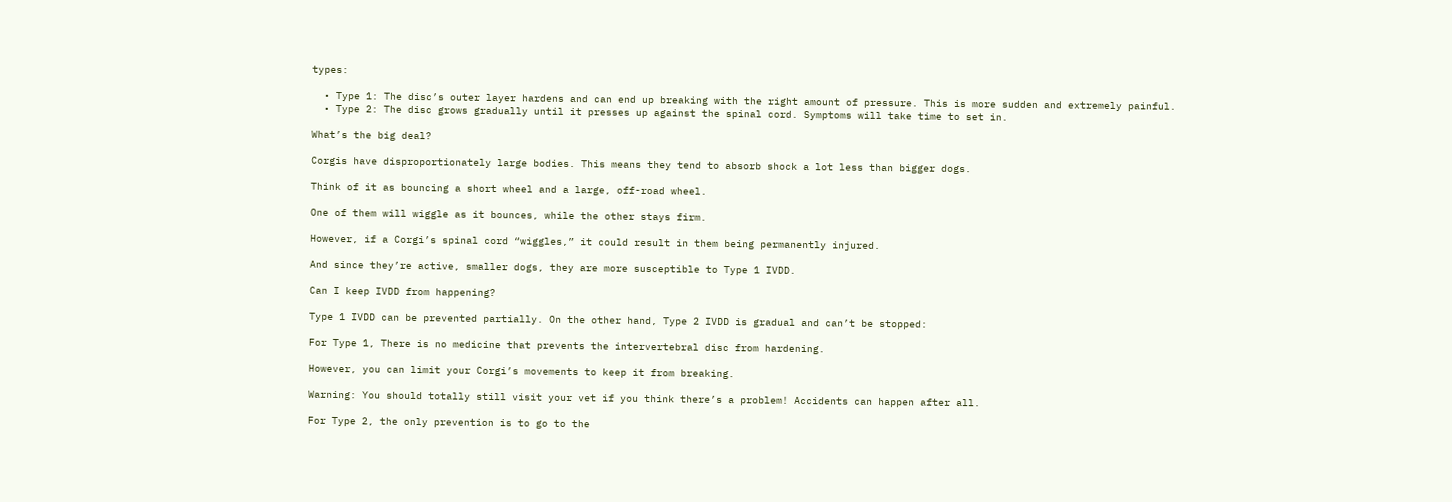types:

  • Type 1: The disc’s outer layer hardens and can end up breaking with the right amount of pressure. This is more sudden and extremely painful.
  • Type 2: The disc grows gradually until it presses up against the spinal cord. Symptoms will take time to set in.

What’s the big deal?

Corgis have disproportionately large bodies. This means they tend to absorb shock a lot less than bigger dogs.

Think of it as bouncing a short wheel and a large, off-road wheel.

One of them will wiggle as it bounces, while the other stays firm.

However, if a Corgi’s spinal cord “wiggles,” it could result in them being permanently injured.

And since they’re active, smaller dogs, they are more susceptible to Type 1 IVDD.

Can I keep IVDD from happening?

Type 1 IVDD can be prevented partially. On the other hand, Type 2 IVDD is gradual and can’t be stopped:

For Type 1, There is no medicine that prevents the intervertebral disc from hardening.

However, you can limit your Corgi’s movements to keep it from breaking.

Warning: You should totally still visit your vet if you think there’s a problem! Accidents can happen after all.

For Type 2, the only prevention is to go to the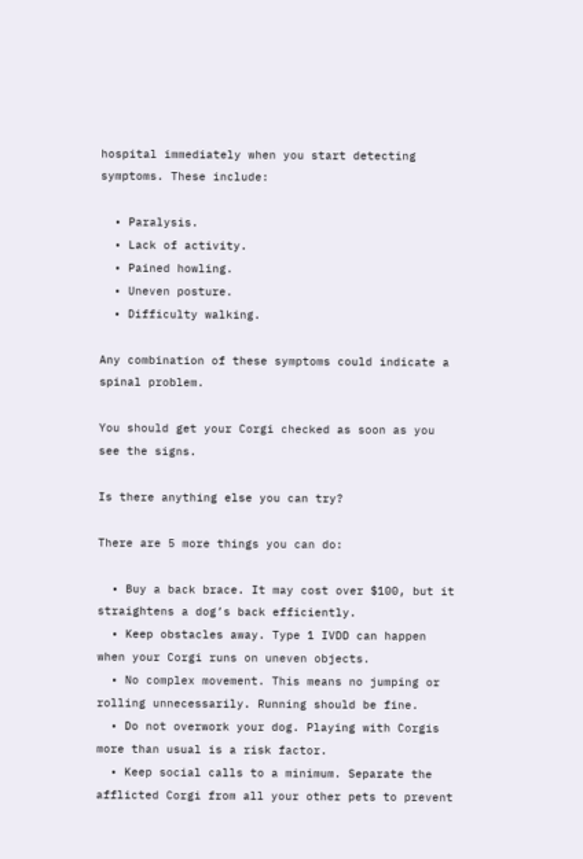hospital immediately when you start detecting symptoms. These include:

  • Paralysis.
  • Lack of activity.
  • Pained howling.
  • Uneven posture.
  • Difficulty walking.

Any combination of these symptoms could indicate a spinal problem.

You should get your Corgi checked as soon as you see the signs.

Is there anything else you can try?

There are 5 more things you can do:

  • Buy a back brace. It may cost over $100, but it straightens a dog’s back efficiently.
  • Keep obstacles away. Type 1 IVDD can happen when your Corgi runs on uneven objects.
  • No complex movement. This means no jumping or rolling unnecessarily. Running should be fine.
  • Do not overwork your dog. Playing with Corgis more than usual is a risk factor.
  • Keep social calls to a minimum. Separate the afflicted Corgi from all your other pets to prevent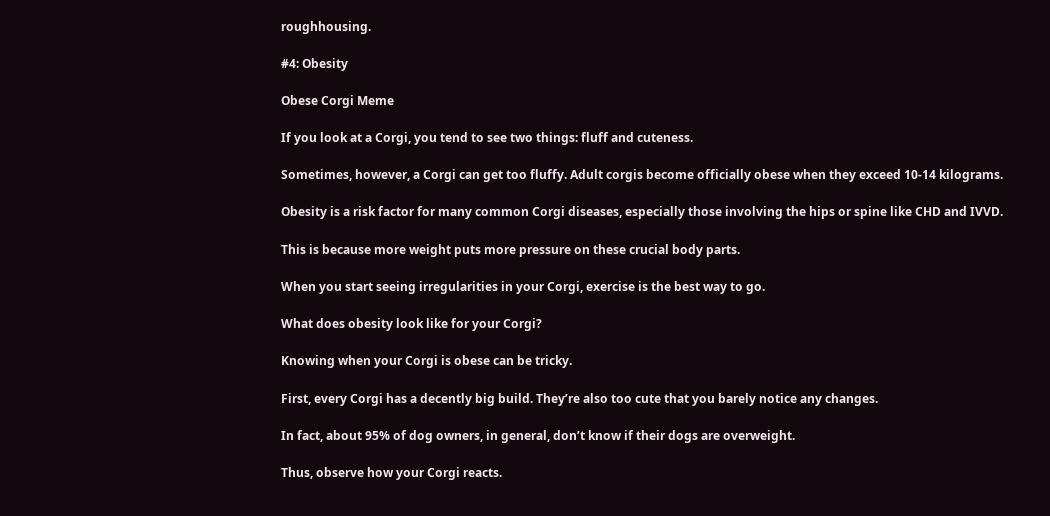roughhousing.

#4: Obesity

Obese Corgi Meme

If you look at a Corgi, you tend to see two things: fluff and cuteness.

Sometimes, however, a Corgi can get too fluffy. Adult corgis become officially obese when they exceed 10-14 kilograms.

Obesity is a risk factor for many common Corgi diseases, especially those involving the hips or spine like CHD and IVVD.

This is because more weight puts more pressure on these crucial body parts.

When you start seeing irregularities in your Corgi, exercise is the best way to go.

What does obesity look like for your Corgi?

Knowing when your Corgi is obese can be tricky.

First, every Corgi has a decently big build. They’re also too cute that you barely notice any changes.

In fact, about 95% of dog owners, in general, don’t know if their dogs are overweight.

Thus, observe how your Corgi reacts.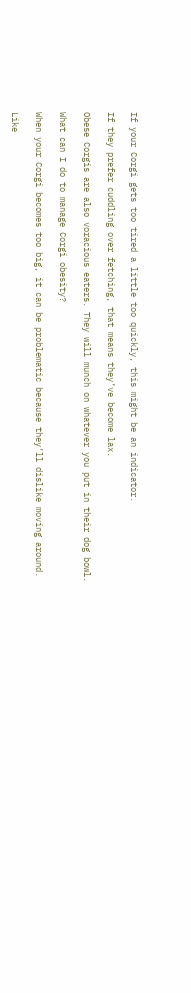If your Corgi gets too tired a little too quickly, this might be an indicator.

If they prefer cuddling over fetching, that means they’ve become lax.

Obese Corgis are also voracious eaters. They will munch on whatever you put in their dog bowl.

What can I do to manage Corgi obesity?

When your Corgi becomes too big, it can be problematic because they’ll dislike moving around.

Like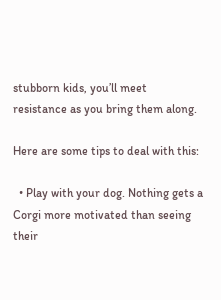stubborn kids, you’ll meet resistance as you bring them along.

Here are some tips to deal with this:

  • Play with your dog. Nothing gets a Corgi more motivated than seeing their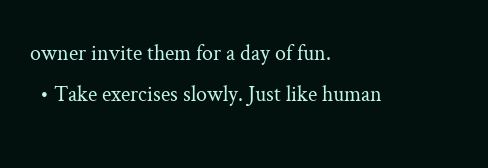owner invite them for a day of fun.
  • Take exercises slowly. Just like human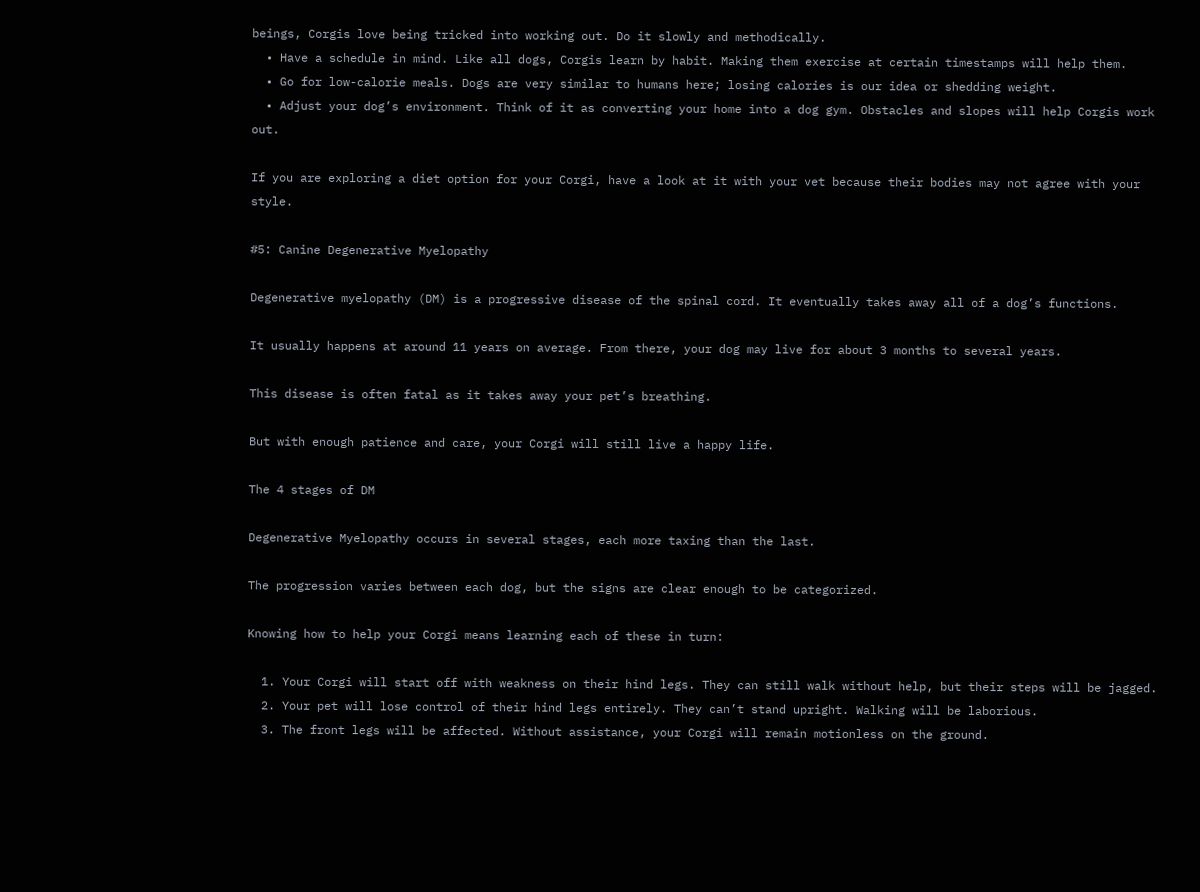beings, Corgis love being tricked into working out. Do it slowly and methodically.
  • Have a schedule in mind. Like all dogs, Corgis learn by habit. Making them exercise at certain timestamps will help them.
  • Go for low-calorie meals. Dogs are very similar to humans here; losing calories is our idea or shedding weight.
  • Adjust your dog’s environment. Think of it as converting your home into a dog gym. Obstacles and slopes will help Corgis work out.

If you are exploring a diet option for your Corgi, have a look at it with your vet because their bodies may not agree with your style.

#5: Canine Degenerative Myelopathy

Degenerative myelopathy (DM) is a progressive disease of the spinal cord. It eventually takes away all of a dog’s functions.

It usually happens at around 11 years on average. From there, your dog may live for about 3 months to several years.

This disease is often fatal as it takes away your pet’s breathing.

But with enough patience and care, your Corgi will still live a happy life.

The 4 stages of DM

Degenerative Myelopathy occurs in several stages, each more taxing than the last.

The progression varies between each dog, but the signs are clear enough to be categorized.

Knowing how to help your Corgi means learning each of these in turn:

  1. Your Corgi will start off with weakness on their hind legs. They can still walk without help, but their steps will be jagged.
  2. Your pet will lose control of their hind legs entirely. They can’t stand upright. Walking will be laborious.
  3. The front legs will be affected. Without assistance, your Corgi will remain motionless on the ground.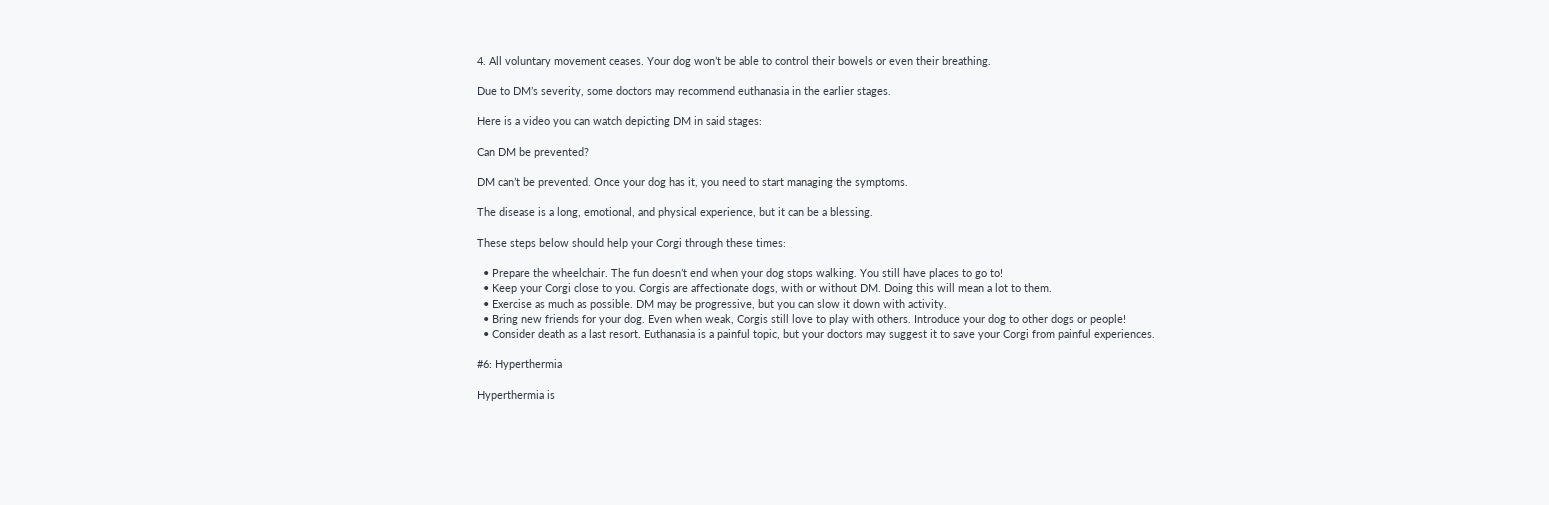4. All voluntary movement ceases. Your dog won’t be able to control their bowels or even their breathing.

Due to DM’s severity, some doctors may recommend euthanasia in the earlier stages.

Here is a video you can watch depicting DM in said stages:

Can DM be prevented?

DM can’t be prevented. Once your dog has it, you need to start managing the symptoms.

The disease is a long, emotional, and physical experience, but it can be a blessing.

These steps below should help your Corgi through these times:

  • Prepare the wheelchair. The fun doesn’t end when your dog stops walking. You still have places to go to!
  • Keep your Corgi close to you. Corgis are affectionate dogs, with or without DM. Doing this will mean a lot to them.
  • Exercise as much as possible. DM may be progressive, but you can slow it down with activity.
  • Bring new friends for your dog. Even when weak, Corgis still love to play with others. Introduce your dog to other dogs or people!
  • Consider death as a last resort. Euthanasia is a painful topic, but your doctors may suggest it to save your Corgi from painful experiences.

#6: Hyperthermia

Hyperthermia is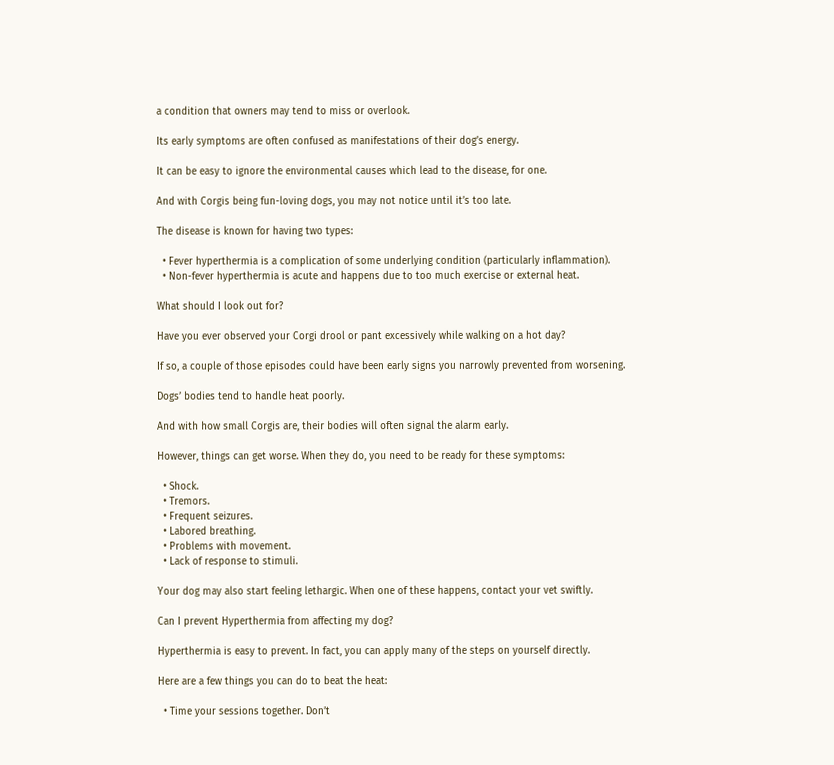a condition that owners may tend to miss or overlook.

Its early symptoms are often confused as manifestations of their dog’s energy.

It can be easy to ignore the environmental causes which lead to the disease, for one.

And with Corgis being fun-loving dogs, you may not notice until it’s too late.

The disease is known for having two types:

  • Fever hyperthermia is a complication of some underlying condition (particularly inflammation).
  • Non-fever hyperthermia is acute and happens due to too much exercise or external heat.

What should I look out for?

Have you ever observed your Corgi drool or pant excessively while walking on a hot day?

If so, a couple of those episodes could have been early signs you narrowly prevented from worsening.

Dogs’ bodies tend to handle heat poorly.

And with how small Corgis are, their bodies will often signal the alarm early.

However, things can get worse. When they do, you need to be ready for these symptoms:

  • Shock.
  • Tremors.
  • Frequent seizures.
  • Labored breathing.
  • Problems with movement.
  • Lack of response to stimuli.

Your dog may also start feeling lethargic. When one of these happens, contact your vet swiftly.

Can I prevent Hyperthermia from affecting my dog?

Hyperthermia is easy to prevent. In fact, you can apply many of the steps on yourself directly.

Here are a few things you can do to beat the heat:

  • Time your sessions together. Don’t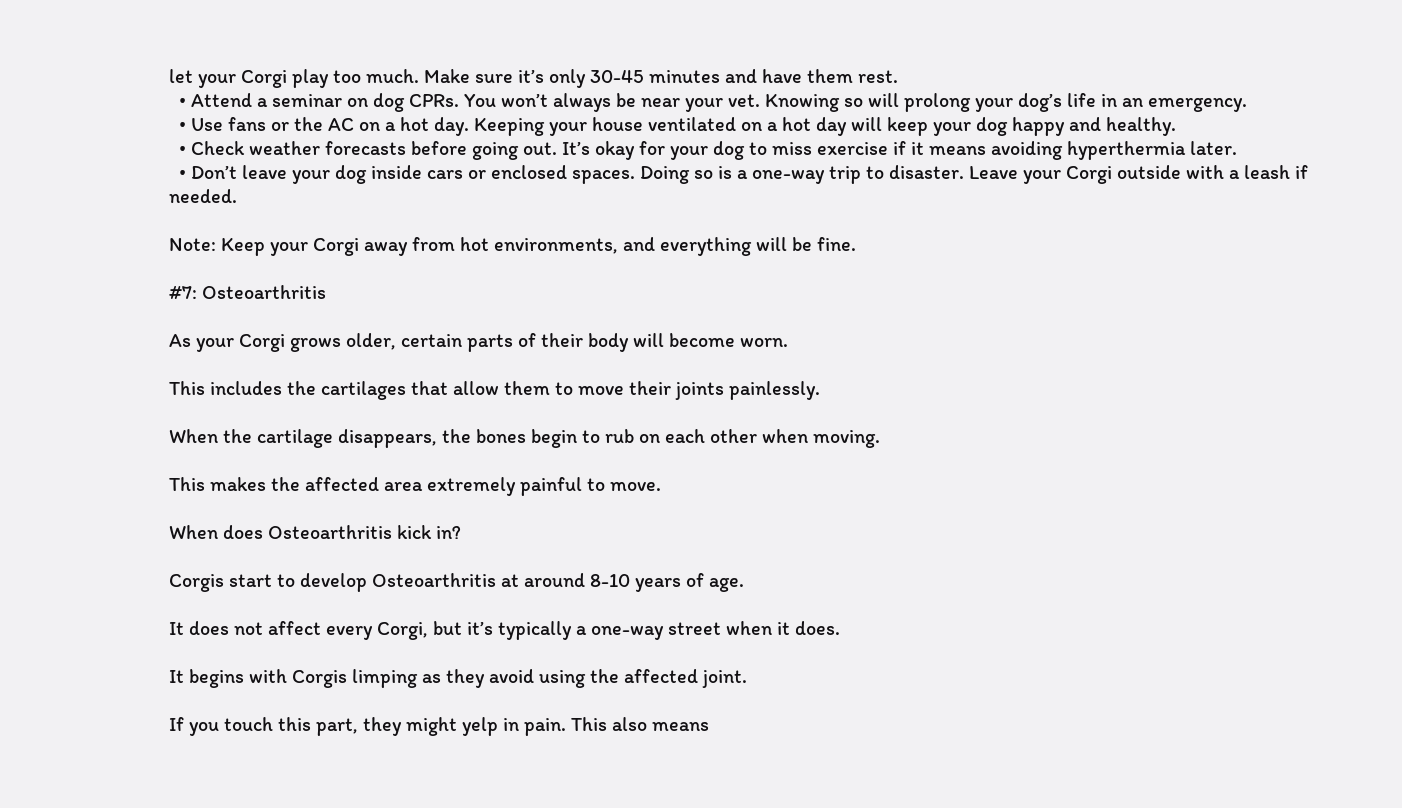let your Corgi play too much. Make sure it’s only 30-45 minutes and have them rest.
  • Attend a seminar on dog CPRs. You won’t always be near your vet. Knowing so will prolong your dog’s life in an emergency.
  • Use fans or the AC on a hot day. Keeping your house ventilated on a hot day will keep your dog happy and healthy.
  • Check weather forecasts before going out. It’s okay for your dog to miss exercise if it means avoiding hyperthermia later.
  • Don’t leave your dog inside cars or enclosed spaces. Doing so is a one-way trip to disaster. Leave your Corgi outside with a leash if needed.

Note: Keep your Corgi away from hot environments, and everything will be fine.

#7: Osteoarthritis

As your Corgi grows older, certain parts of their body will become worn.

This includes the cartilages that allow them to move their joints painlessly.

When the cartilage disappears, the bones begin to rub on each other when moving.

This makes the affected area extremely painful to move.

When does Osteoarthritis kick in?

Corgis start to develop Osteoarthritis at around 8-10 years of age.

It does not affect every Corgi, but it’s typically a one-way street when it does.

It begins with Corgis limping as they avoid using the affected joint.

If you touch this part, they might yelp in pain. This also means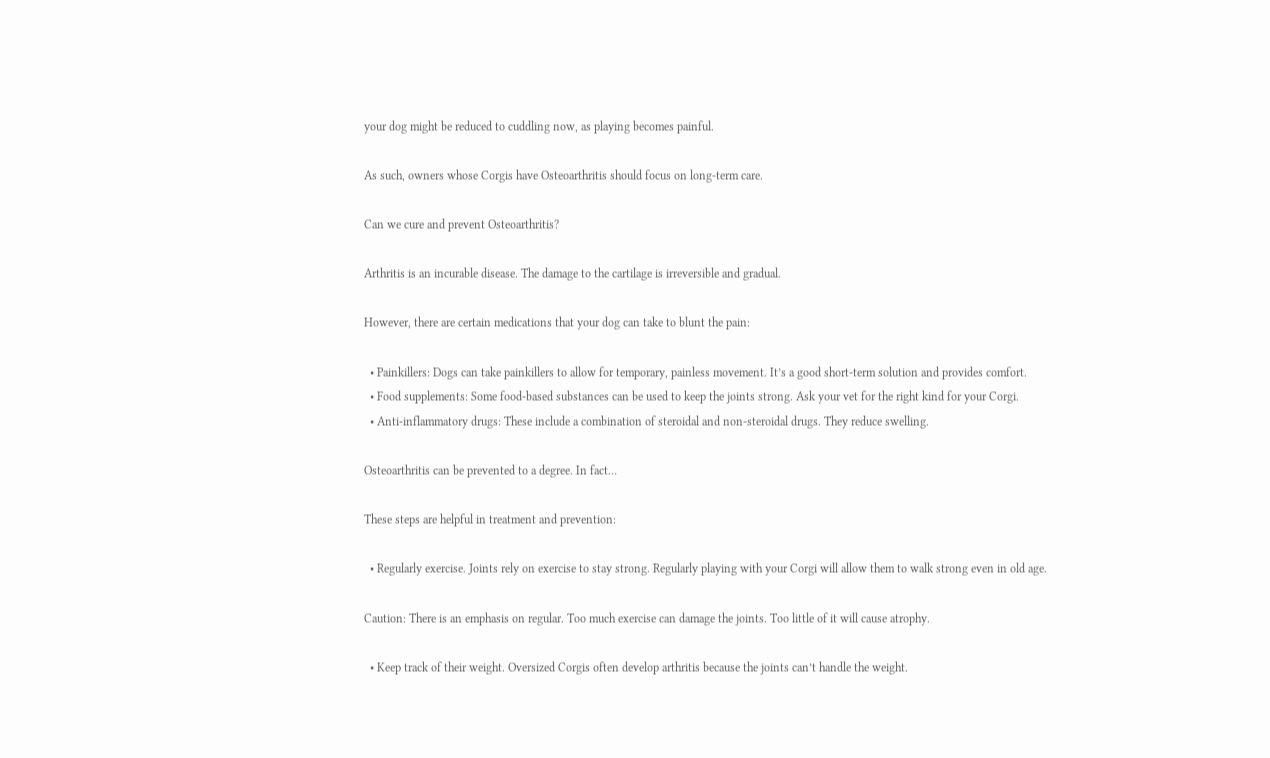your dog might be reduced to cuddling now, as playing becomes painful.

As such, owners whose Corgis have Osteoarthritis should focus on long-term care.

Can we cure and prevent Osteoarthritis?

Arthritis is an incurable disease. The damage to the cartilage is irreversible and gradual.

However, there are certain medications that your dog can take to blunt the pain:

  • Painkillers: Dogs can take painkillers to allow for temporary, painless movement. It’s a good short-term solution and provides comfort.
  • Food supplements: Some food-based substances can be used to keep the joints strong. Ask your vet for the right kind for your Corgi.
  • Anti-inflammatory drugs: These include a combination of steroidal and non-steroidal drugs. They reduce swelling.

Osteoarthritis can be prevented to a degree. In fact…

These steps are helpful in treatment and prevention:

  • Regularly exercise. Joints rely on exercise to stay strong. Regularly playing with your Corgi will allow them to walk strong even in old age.

Caution: There is an emphasis on regular. Too much exercise can damage the joints. Too little of it will cause atrophy.

  • Keep track of their weight. Oversized Corgis often develop arthritis because the joints can’t handle the weight.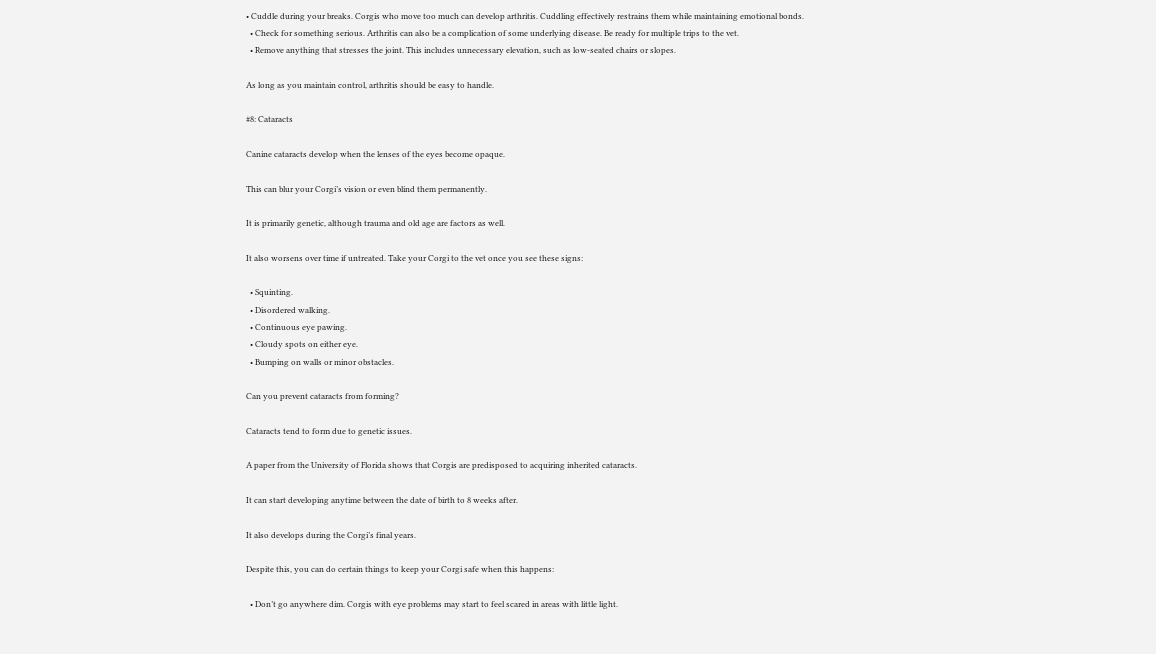• Cuddle during your breaks. Corgis who move too much can develop arthritis. Cuddling effectively restrains them while maintaining emotional bonds.
  • Check for something serious. Arthritis can also be a complication of some underlying disease. Be ready for multiple trips to the vet.
  • Remove anything that stresses the joint. This includes unnecessary elevation, such as low-seated chairs or slopes.

As long as you maintain control, arthritis should be easy to handle.

#8: Cataracts

Canine cataracts develop when the lenses of the eyes become opaque.

This can blur your Corgi’s vision or even blind them permanently.

It is primarily genetic, although trauma and old age are factors as well.

It also worsens over time if untreated. Take your Corgi to the vet once you see these signs:

  • Squinting.
  • Disordered walking.
  • Continuous eye pawing.
  • Cloudy spots on either eye.
  • Bumping on walls or minor obstacles.

Can you prevent cataracts from forming?

Cataracts tend to form due to genetic issues.

A paper from the University of Florida shows that Corgis are predisposed to acquiring inherited cataracts.

It can start developing anytime between the date of birth to 8 weeks after.

It also develops during the Corgi’s final years.

Despite this, you can do certain things to keep your Corgi safe when this happens:

  • Don’t go anywhere dim. Corgis with eye problems may start to feel scared in areas with little light.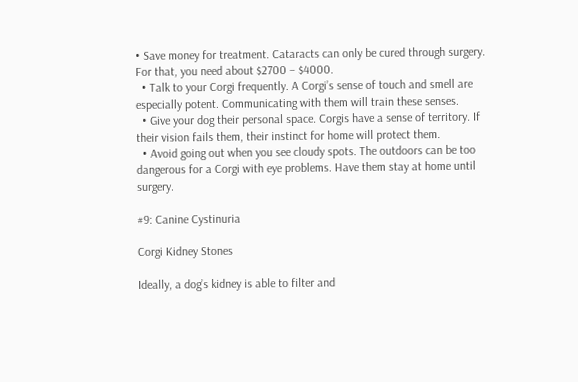• Save money for treatment. Cataracts can only be cured through surgery. For that, you need about $2700 – $4000.
  • Talk to your Corgi frequently. A Corgi’s sense of touch and smell are especially potent. Communicating with them will train these senses.
  • Give your dog their personal space. Corgis have a sense of territory. If their vision fails them, their instinct for home will protect them.
  • Avoid going out when you see cloudy spots. The outdoors can be too dangerous for a Corgi with eye problems. Have them stay at home until surgery.

#9: Canine Cystinuria

Corgi Kidney Stones

Ideally, a dog’s kidney is able to filter and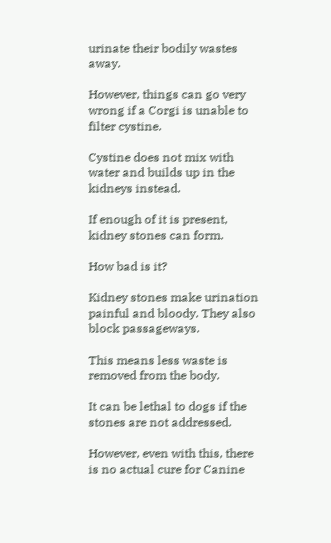urinate their bodily wastes away.

However, things can go very wrong if a Corgi is unable to filter cystine.

Cystine does not mix with water and builds up in the kidneys instead.

If enough of it is present, kidney stones can form.

How bad is it?

Kidney stones make urination painful and bloody. They also block passageways.

This means less waste is removed from the body.

It can be lethal to dogs if the stones are not addressed.

However, even with this, there is no actual cure for Canine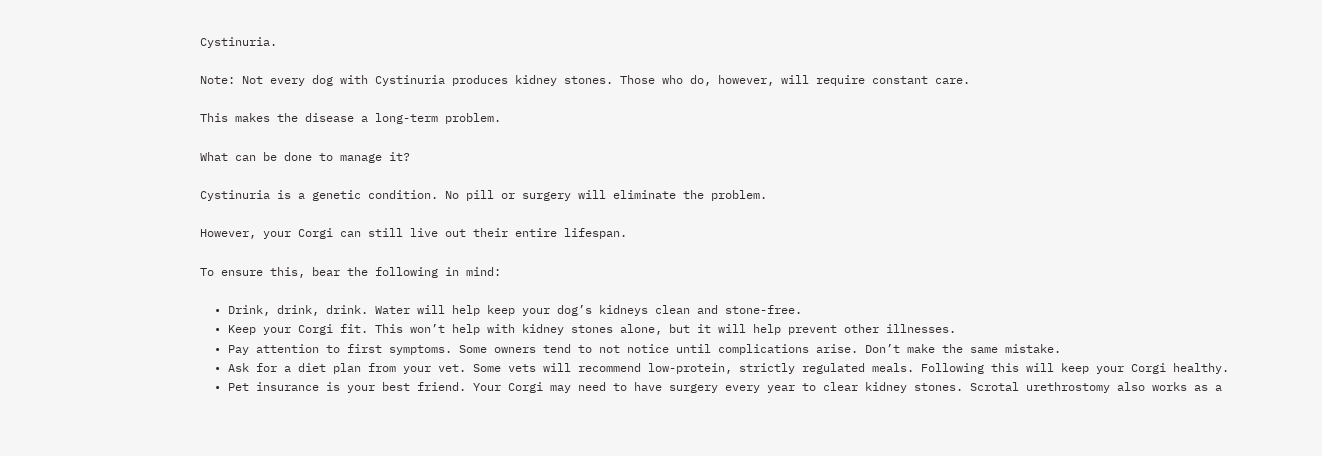Cystinuria.

Note: Not every dog with Cystinuria produces kidney stones. Those who do, however, will require constant care.

This makes the disease a long-term problem.

What can be done to manage it?

Cystinuria is a genetic condition. No pill or surgery will eliminate the problem.

However, your Corgi can still live out their entire lifespan.

To ensure this, bear the following in mind:

  • Drink, drink, drink. Water will help keep your dog’s kidneys clean and stone-free.
  • Keep your Corgi fit. This won’t help with kidney stones alone, but it will help prevent other illnesses.
  • Pay attention to first symptoms. Some owners tend to not notice until complications arise. Don’t make the same mistake.
  • Ask for a diet plan from your vet. Some vets will recommend low-protein, strictly regulated meals. Following this will keep your Corgi healthy.
  • Pet insurance is your best friend. Your Corgi may need to have surgery every year to clear kidney stones. Scrotal urethrostomy also works as a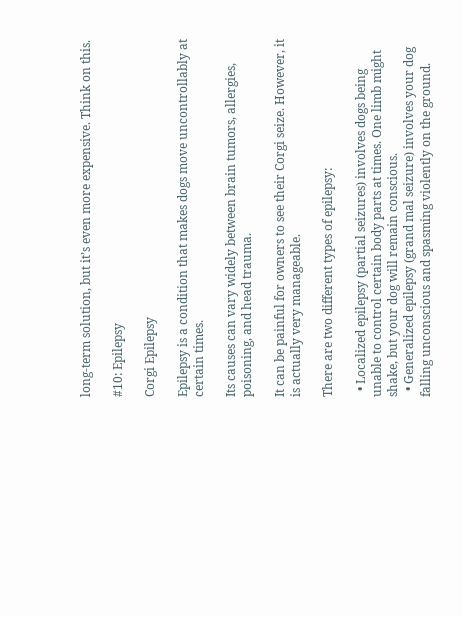long-term solution, but it’s even more expensive. Think on this.

#10: Epilepsy

Corgi Epilepsy

Epilepsy is a condition that makes dogs move uncontrollably at certain times.

Its causes can vary widely between brain tumors, allergies, poisoning, and head trauma.

It can be painful for owners to see their Corgi seize. However, it is actually very manageable.

There are two different types of epilepsy:

  • Localized epilepsy (partial seizures) involves dogs being unable to control certain body parts at times. One limb might shake, but your dog will remain conscious.
  • Generalized epilepsy (grand mal seizure) involves your dog falling unconscious and spasming violently on the ground.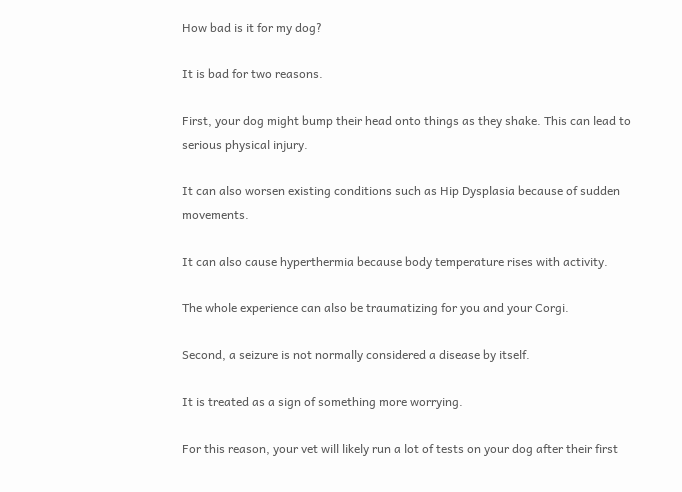How bad is it for my dog?

It is bad for two reasons.

First, your dog might bump their head onto things as they shake. This can lead to serious physical injury.

It can also worsen existing conditions such as Hip Dysplasia because of sudden movements.

It can also cause hyperthermia because body temperature rises with activity.

The whole experience can also be traumatizing for you and your Corgi.

Second, a seizure is not normally considered a disease by itself.

It is treated as a sign of something more worrying.

For this reason, your vet will likely run a lot of tests on your dog after their first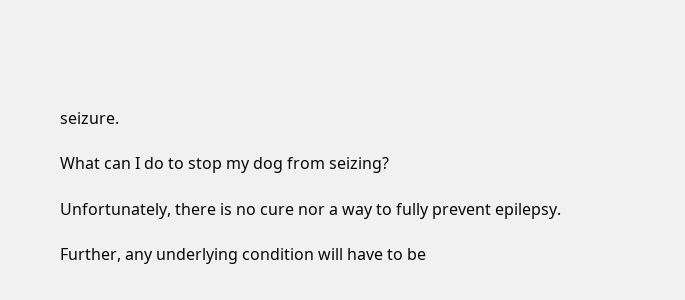seizure.

What can I do to stop my dog from seizing?

Unfortunately, there is no cure nor a way to fully prevent epilepsy.

Further, any underlying condition will have to be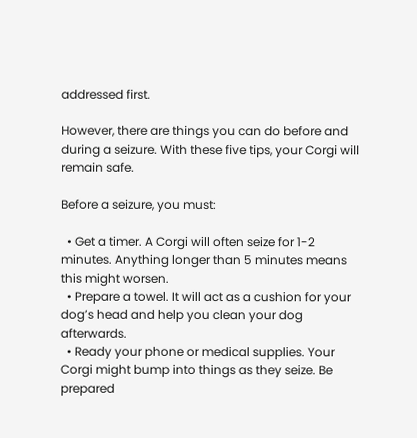addressed first.

However, there are things you can do before and during a seizure. With these five tips, your Corgi will remain safe.

Before a seizure, you must:

  • Get a timer. A Corgi will often seize for 1-2 minutes. Anything longer than 5 minutes means this might worsen.
  • Prepare a towel. It will act as a cushion for your dog’s head and help you clean your dog afterwards.
  • Ready your phone or medical supplies. Your Corgi might bump into things as they seize. Be prepared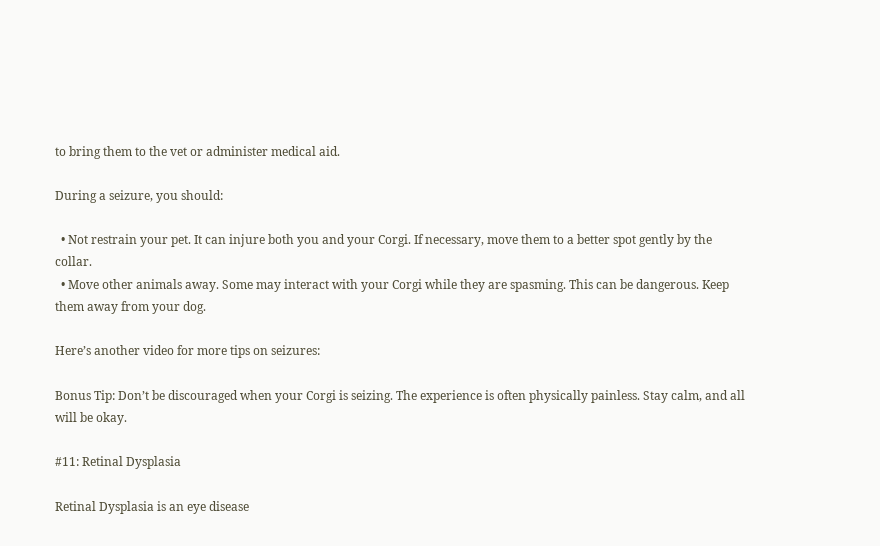to bring them to the vet or administer medical aid.

During a seizure, you should:

  • Not restrain your pet. It can injure both you and your Corgi. If necessary, move them to a better spot gently by the collar.
  • Move other animals away. Some may interact with your Corgi while they are spasming. This can be dangerous. Keep them away from your dog.

Here’s another video for more tips on seizures:

Bonus Tip: Don’t be discouraged when your Corgi is seizing. The experience is often physically painless. Stay calm, and all will be okay.

#11: Retinal Dysplasia

Retinal Dysplasia is an eye disease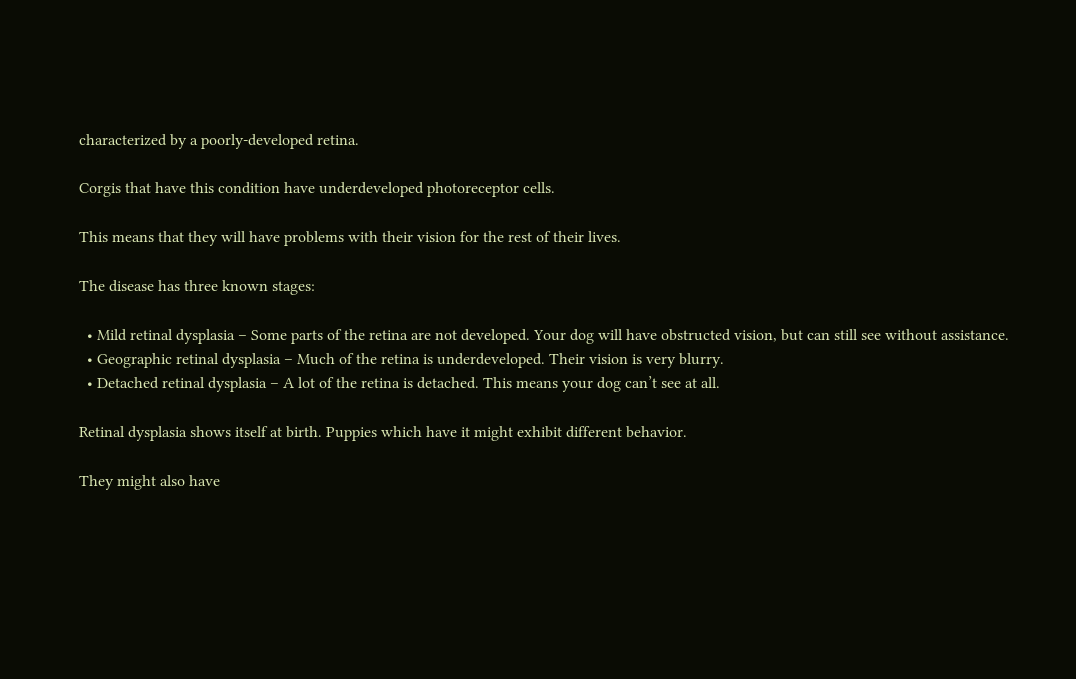characterized by a poorly-developed retina.

Corgis that have this condition have underdeveloped photoreceptor cells.

This means that they will have problems with their vision for the rest of their lives.

The disease has three known stages:

  • Mild retinal dysplasia – Some parts of the retina are not developed. Your dog will have obstructed vision, but can still see without assistance.
  • Geographic retinal dysplasia – Much of the retina is underdeveloped. Their vision is very blurry.
  • Detached retinal dysplasia – A lot of the retina is detached. This means your dog can’t see at all.

Retinal dysplasia shows itself at birth. Puppies which have it might exhibit different behavior.

They might also have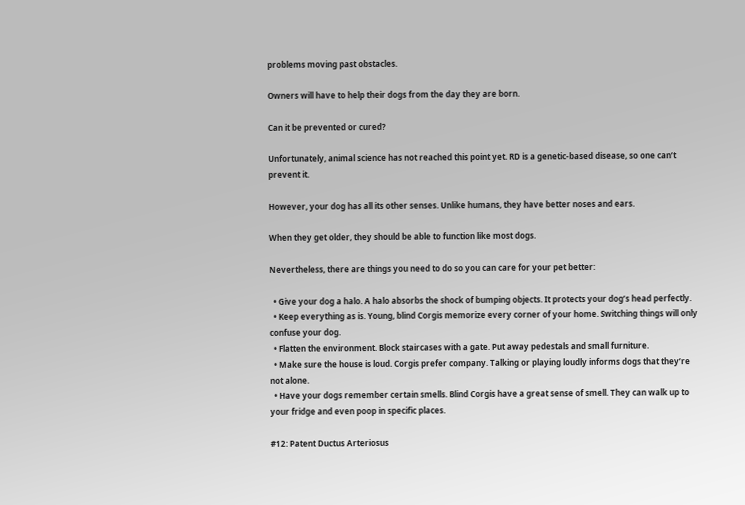problems moving past obstacles.

Owners will have to help their dogs from the day they are born.

Can it be prevented or cured?

Unfortunately, animal science has not reached this point yet. RD is a genetic-based disease, so one can’t prevent it.

However, your dog has all its other senses. Unlike humans, they have better noses and ears.

When they get older, they should be able to function like most dogs.

Nevertheless, there are things you need to do so you can care for your pet better:

  • Give your dog a halo. A halo absorbs the shock of bumping objects. It protects your dog’s head perfectly.
  • Keep everything as is. Young, blind Corgis memorize every corner of your home. Switching things will only confuse your dog.
  • Flatten the environment. Block staircases with a gate. Put away pedestals and small furniture.
  • Make sure the house is loud. Corgis prefer company. Talking or playing loudly informs dogs that they’re not alone.
  • Have your dogs remember certain smells. Blind Corgis have a great sense of smell. They can walk up to your fridge and even poop in specific places.

#12: Patent Ductus Arteriosus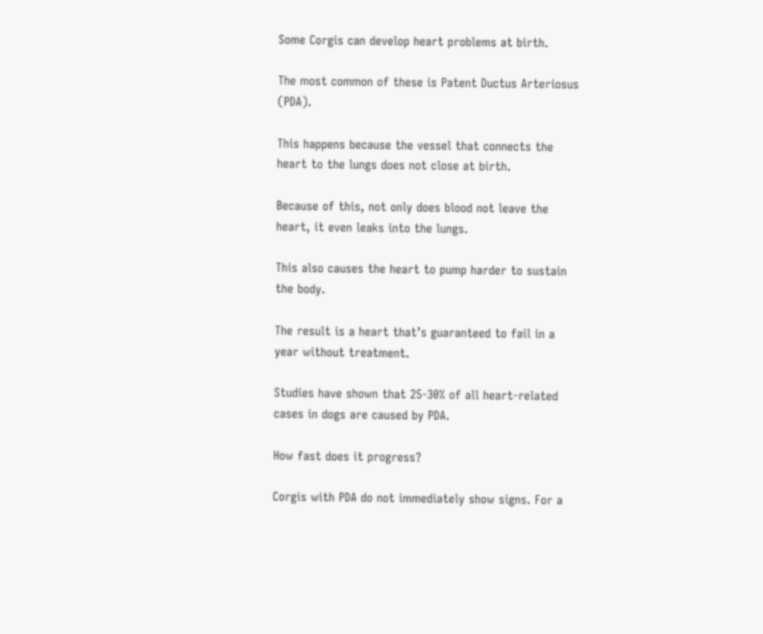Some Corgis can develop heart problems at birth.

The most common of these is Patent Ductus Arteriosus (PDA).

This happens because the vessel that connects the heart to the lungs does not close at birth.

Because of this, not only does blood not leave the heart, it even leaks into the lungs.

This also causes the heart to pump harder to sustain the body.

The result is a heart that’s guaranteed to fail in a year without treatment.

Studies have shown that 25-30% of all heart-related cases in dogs are caused by PDA.

How fast does it progress?

Corgis with PDA do not immediately show signs. For a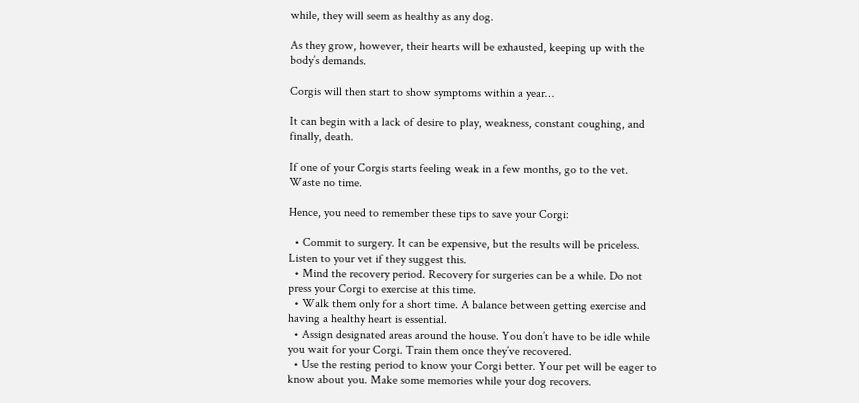while, they will seem as healthy as any dog.

As they grow, however, their hearts will be exhausted, keeping up with the body’s demands.

Corgis will then start to show symptoms within a year…

It can begin with a lack of desire to play, weakness, constant coughing, and finally, death.

If one of your Corgis starts feeling weak in a few months, go to the vet. Waste no time.

Hence, you need to remember these tips to save your Corgi:

  • Commit to surgery. It can be expensive, but the results will be priceless. Listen to your vet if they suggest this.
  • Mind the recovery period. Recovery for surgeries can be a while. Do not press your Corgi to exercise at this time.
  • Walk them only for a short time. A balance between getting exercise and having a healthy heart is essential.
  • Assign designated areas around the house. You don’t have to be idle while you wait for your Corgi. Train them once they’ve recovered.
  • Use the resting period to know your Corgi better. Your pet will be eager to know about you. Make some memories while your dog recovers.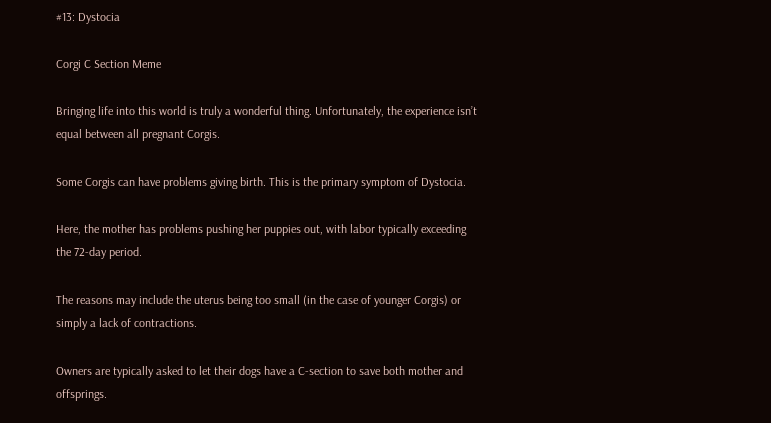#13: Dystocia

Corgi C Section Meme

Bringing life into this world is truly a wonderful thing. Unfortunately, the experience isn’t equal between all pregnant Corgis.

Some Corgis can have problems giving birth. This is the primary symptom of Dystocia.

Here, the mother has problems pushing her puppies out, with labor typically exceeding the 72-day period.

The reasons may include the uterus being too small (in the case of younger Corgis) or simply a lack of contractions.

Owners are typically asked to let their dogs have a C-section to save both mother and offsprings.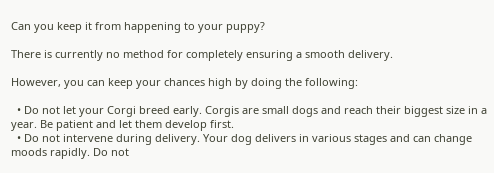Can you keep it from happening to your puppy?

There is currently no method for completely ensuring a smooth delivery.

However, you can keep your chances high by doing the following:

  • Do not let your Corgi breed early. Corgis are small dogs and reach their biggest size in a year. Be patient and let them develop first.
  • Do not intervene during delivery. Your dog delivers in various stages and can change moods rapidly. Do not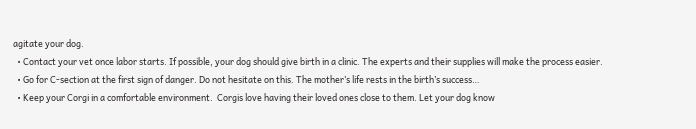agitate your dog.
  • Contact your vet once labor starts. If possible, your dog should give birth in a clinic. The experts and their supplies will make the process easier.
  • Go for C-section at the first sign of danger. Do not hesitate on this. The mother’s life rests in the birth’s success…
  • Keep your Corgi in a comfortable environment.  Corgis love having their loved ones close to them. Let your dog know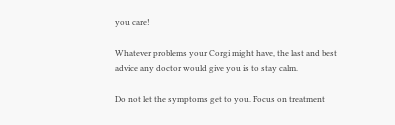you care!

Whatever problems your Corgi might have, the last and best advice any doctor would give you is to stay calm.

Do not let the symptoms get to you. Focus on treatment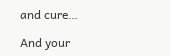and cure…

And your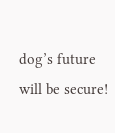dog’s future will be secure!